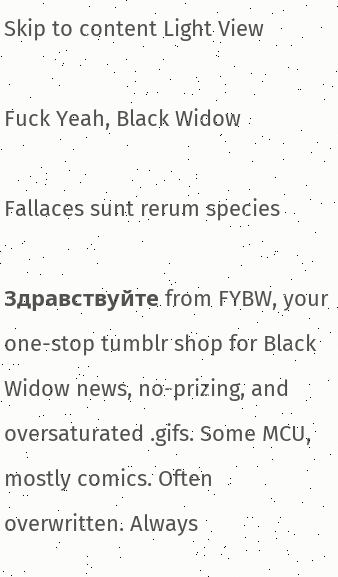Skip to content Light View

Fuck Yeah, Black Widow

Fallaces sunt rerum species

Здравствуйте from FYBW, your one-stop tumblr shop for Black Widow news, no-prizing, and oversaturated .gifs. Some MCU, mostly comics. Often overwritten. Always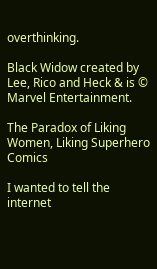overthinking.

Black Widow created by Lee, Rico and Heck & is © Marvel Entertainment.

The Paradox of Liking Women, Liking Superhero Comics

I wanted to tell the internet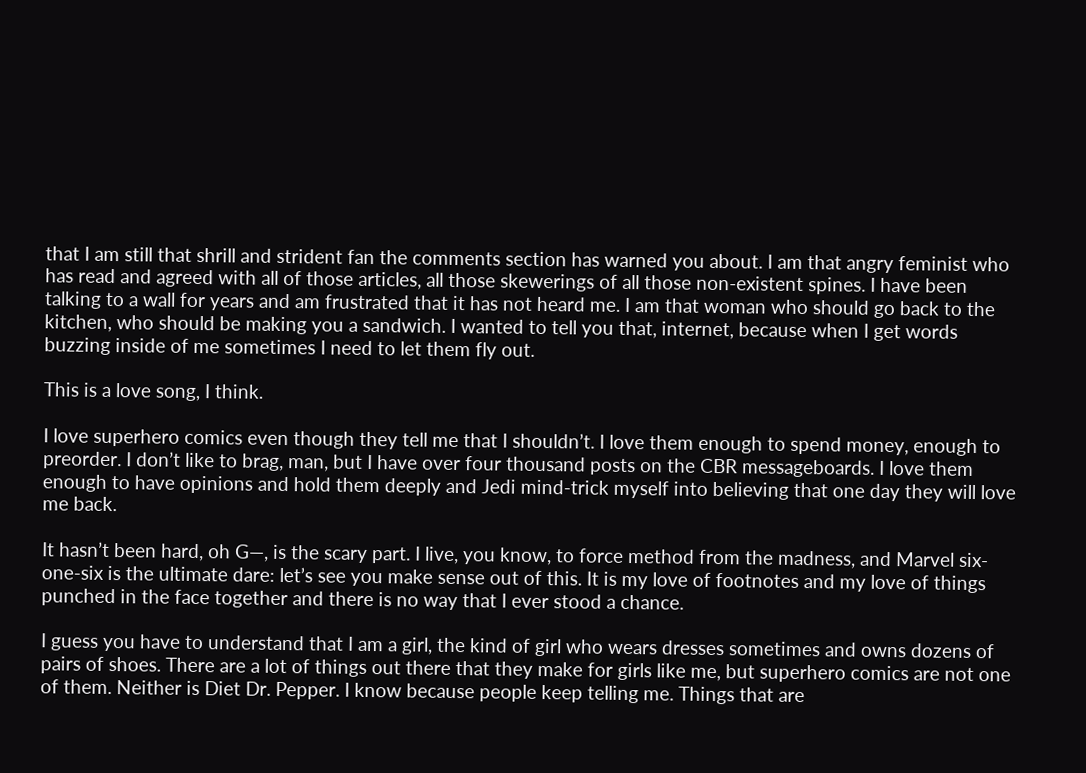that I am still that shrill and strident fan the comments section has warned you about. I am that angry feminist who has read and agreed with all of those articles, all those skewerings of all those non-existent spines. I have been talking to a wall for years and am frustrated that it has not heard me. I am that woman who should go back to the kitchen, who should be making you a sandwich. I wanted to tell you that, internet, because when I get words buzzing inside of me sometimes I need to let them fly out.

This is a love song, I think.

I love superhero comics even though they tell me that I shouldn’t. I love them enough to spend money, enough to preorder. I don’t like to brag, man, but I have over four thousand posts on the CBR messageboards. I love them enough to have opinions and hold them deeply and Jedi mind-trick myself into believing that one day they will love me back.

It hasn’t been hard, oh G—, is the scary part. I live, you know, to force method from the madness, and Marvel six-one-six is the ultimate dare: let’s see you make sense out of this. It is my love of footnotes and my love of things punched in the face together and there is no way that I ever stood a chance.

I guess you have to understand that I am a girl, the kind of girl who wears dresses sometimes and owns dozens of pairs of shoes. There are a lot of things out there that they make for girls like me, but superhero comics are not one of them. Neither is Diet Dr. Pepper. I know because people keep telling me. Things that are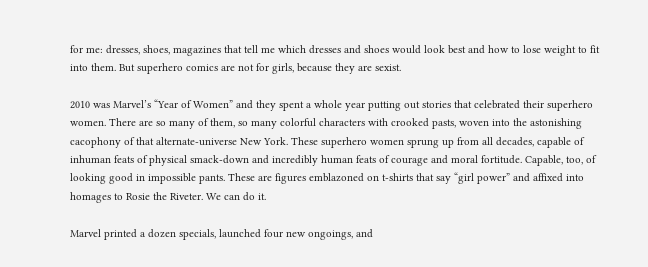for me: dresses, shoes, magazines that tell me which dresses and shoes would look best and how to lose weight to fit into them. But superhero comics are not for girls, because they are sexist.

2010 was Marvel’s “Year of Women” and they spent a whole year putting out stories that celebrated their superhero women. There are so many of them, so many colorful characters with crooked pasts, woven into the astonishing cacophony of that alternate-universe New York. These superhero women sprung up from all decades, capable of inhuman feats of physical smack-down and incredibly human feats of courage and moral fortitude. Capable, too, of looking good in impossible pants. These are figures emblazoned on t-shirts that say “girl power” and affixed into homages to Rosie the Riveter. We can do it.

Marvel printed a dozen specials, launched four new ongoings, and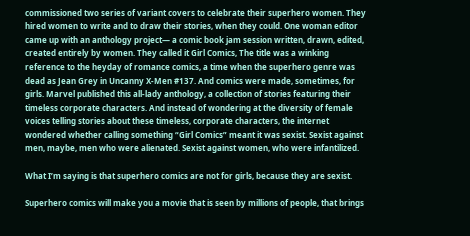commissioned two series of variant covers to celebrate their superhero women. They hired women to write and to draw their stories, when they could. One woman editor came up with an anthology project— a comic book jam session written, drawn, edited, created entirely by women. They called it Girl Comics, The title was a winking reference to the heyday of romance comics, a time when the superhero genre was dead as Jean Grey in Uncanny X-Men #137. And comics were made, sometimes, for girls. Marvel published this all-lady anthology, a collection of stories featuring their timeless corporate characters. And instead of wondering at the diversity of female voices telling stories about these timeless, corporate characters, the internet wondered whether calling something “Girl Comics” meant it was sexist. Sexist against men, maybe, men who were alienated. Sexist against women, who were infantilized.

What I’m saying is that superhero comics are not for girls, because they are sexist.

Superhero comics will make you a movie that is seen by millions of people, that brings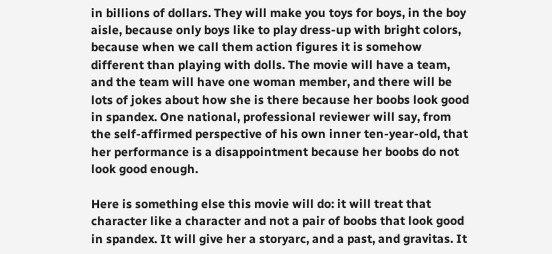in billions of dollars. They will make you toys for boys, in the boy aisle, because only boys like to play dress-up with bright colors, because when we call them action figures it is somehow different than playing with dolls. The movie will have a team, and the team will have one woman member, and there will be lots of jokes about how she is there because her boobs look good in spandex. One national, professional reviewer will say, from the self-affirmed perspective of his own inner ten-year-old, that her performance is a disappointment because her boobs do not look good enough.

Here is something else this movie will do: it will treat that character like a character and not a pair of boobs that look good in spandex. It will give her a storyarc, and a past, and gravitas. It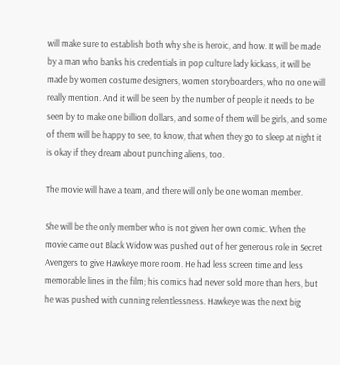will make sure to establish both why she is heroic, and how. It will be made by a man who banks his credentials in pop culture lady kickass, it will be made by women costume designers, women storyboarders, who no one will really mention. And it will be seen by the number of people it needs to be seen by to make one billion dollars, and some of them will be girls, and some of them will be happy to see, to know, that when they go to sleep at night it is okay if they dream about punching aliens, too.

The movie will have a team, and there will only be one woman member.

She will be the only member who is not given her own comic. When the movie came out Black Widow was pushed out of her generous role in Secret Avengers to give Hawkeye more room. He had less screen time and less memorable lines in the film; his comics had never sold more than hers, but he was pushed with cunning relentlessness. Hawkeye was the next big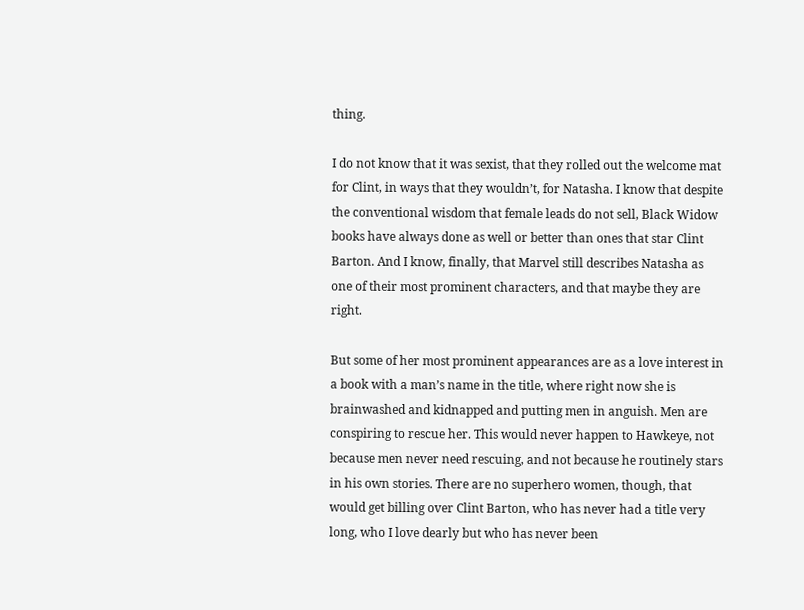thing.

I do not know that it was sexist, that they rolled out the welcome mat for Clint, in ways that they wouldn’t, for Natasha. I know that despite the conventional wisdom that female leads do not sell, Black Widow books have always done as well or better than ones that star Clint Barton. And I know, finally, that Marvel still describes Natasha as one of their most prominent characters, and that maybe they are right.

But some of her most prominent appearances are as a love interest in a book with a man’s name in the title, where right now she is brainwashed and kidnapped and putting men in anguish. Men are conspiring to rescue her. This would never happen to Hawkeye, not because men never need rescuing, and not because he routinely stars in his own stories. There are no superhero women, though, that would get billing over Clint Barton, who has never had a title very long, who I love dearly but who has never been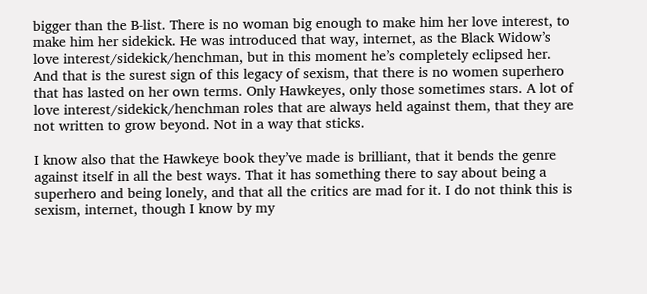bigger than the B-list. There is no woman big enough to make him her love interest, to make him her sidekick. He was introduced that way, internet, as the Black Widow’s love interest/sidekick/henchman, but in this moment he’s completely eclipsed her. And that is the surest sign of this legacy of sexism, that there is no women superhero that has lasted on her own terms. Only Hawkeyes, only those sometimes stars. A lot of love interest/sidekick/henchman roles that are always held against them, that they are not written to grow beyond. Not in a way that sticks.

I know also that the Hawkeye book they’ve made is brilliant, that it bends the genre against itself in all the best ways. That it has something there to say about being a superhero and being lonely, and that all the critics are mad for it. I do not think this is sexism, internet, though I know by my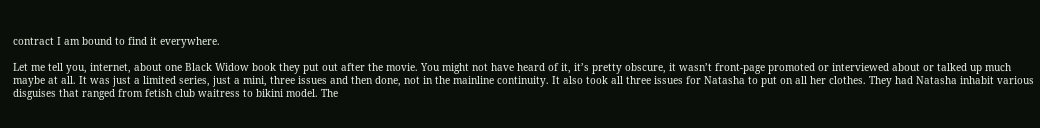contract I am bound to find it everywhere.

Let me tell you, internet, about one Black Widow book they put out after the movie. You might not have heard of it, it’s pretty obscure, it wasn’t front-page promoted or interviewed about or talked up much maybe at all. It was just a limited series, just a mini, three issues and then done, not in the mainline continuity. It also took all three issues for Natasha to put on all her clothes. They had Natasha inhabit various disguises that ranged from fetish club waitress to bikini model. The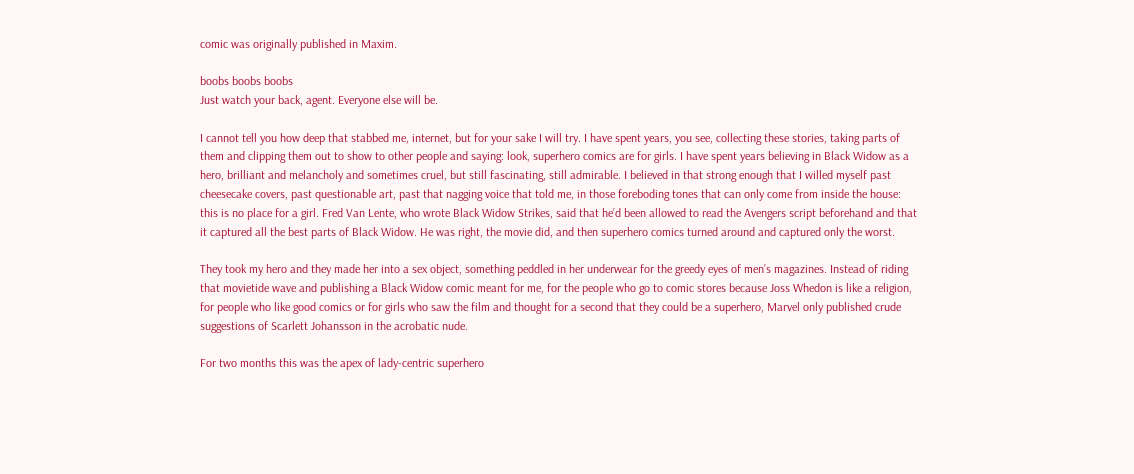comic was originally published in Maxim.

boobs boobs boobs
Just watch your back, agent. Everyone else will be.

I cannot tell you how deep that stabbed me, internet, but for your sake I will try. I have spent years, you see, collecting these stories, taking parts of them and clipping them out to show to other people and saying: look, superhero comics are for girls. I have spent years believing in Black Widow as a hero, brilliant and melancholy and sometimes cruel, but still fascinating, still admirable. I believed in that strong enough that I willed myself past cheesecake covers, past questionable art, past that nagging voice that told me, in those foreboding tones that can only come from inside the house: this is no place for a girl. Fred Van Lente, who wrote Black Widow Strikes, said that he’d been allowed to read the Avengers script beforehand and that it captured all the best parts of Black Widow. He was right, the movie did, and then superhero comics turned around and captured only the worst.

They took my hero and they made her into a sex object, something peddled in her underwear for the greedy eyes of men’s magazines. Instead of riding that movietide wave and publishing a Black Widow comic meant for me, for the people who go to comic stores because Joss Whedon is like a religion, for people who like good comics or for girls who saw the film and thought for a second that they could be a superhero, Marvel only published crude suggestions of Scarlett Johansson in the acrobatic nude.

For two months this was the apex of lady-centric superhero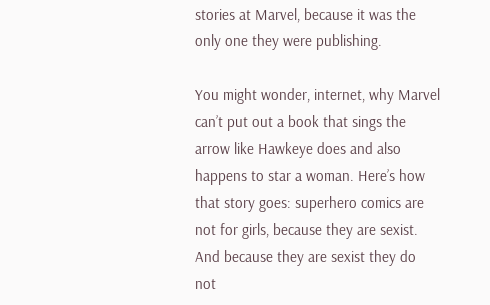stories at Marvel, because it was the only one they were publishing.

You might wonder, internet, why Marvel can’t put out a book that sings the arrow like Hawkeye does and also happens to star a woman. Here’s how that story goes: superhero comics are not for girls, because they are sexist. And because they are sexist they do not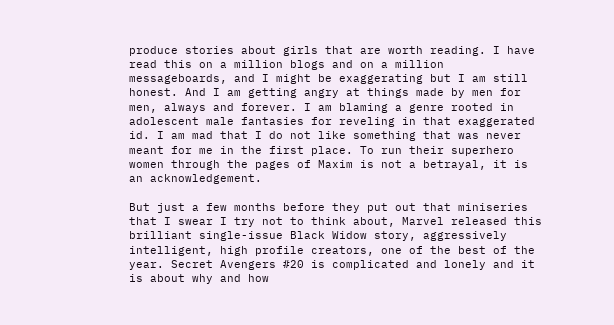produce stories about girls that are worth reading. I have read this on a million blogs and on a million messageboards, and I might be exaggerating but I am still honest. And I am getting angry at things made by men for men, always and forever. I am blaming a genre rooted in adolescent male fantasies for reveling in that exaggerated id. I am mad that I do not like something that was never meant for me in the first place. To run their superhero women through the pages of Maxim is not a betrayal, it is an acknowledgement.

But just a few months before they put out that miniseries that I swear I try not to think about, Marvel released this brilliant single-issue Black Widow story, aggressively intelligent, high profile creators, one of the best of the year. Secret Avengers #20 is complicated and lonely and it is about why and how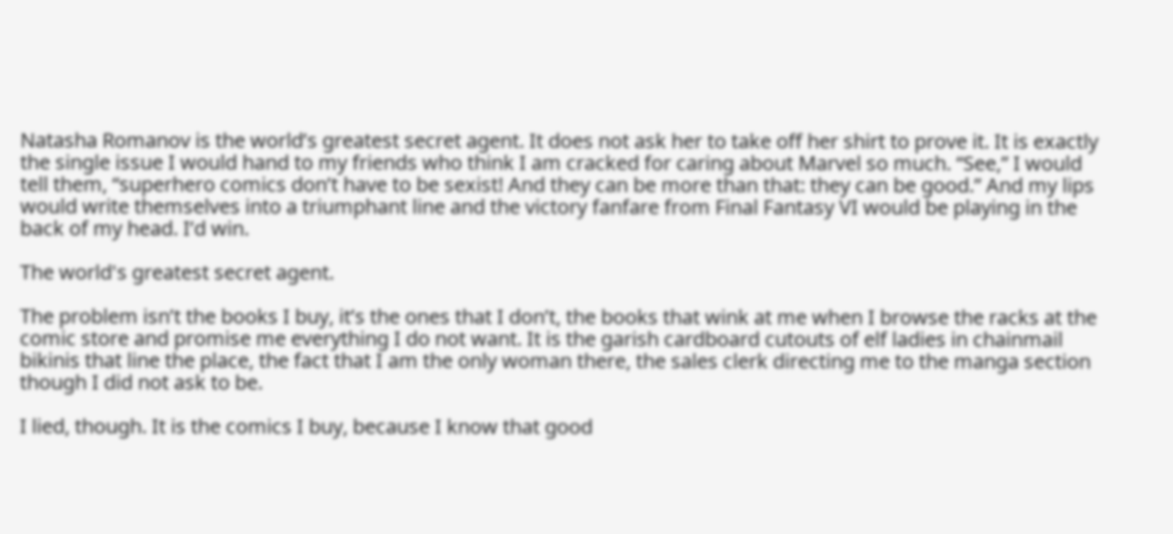Natasha Romanov is the world’s greatest secret agent. It does not ask her to take off her shirt to prove it. It is exactly the single issue I would hand to my friends who think I am cracked for caring about Marvel so much. “See,” I would tell them, “superhero comics don’t have to be sexist! And they can be more than that: they can be good.” And my lips would write themselves into a triumphant line and the victory fanfare from Final Fantasy VI would be playing in the back of my head. I’d win.

The world's greatest secret agent.

The problem isn’t the books I buy, it’s the ones that I don’t, the books that wink at me when I browse the racks at the comic store and promise me everything I do not want. It is the garish cardboard cutouts of elf ladies in chainmail bikinis that line the place, the fact that I am the only woman there, the sales clerk directing me to the manga section though I did not ask to be.

I lied, though. It is the comics I buy, because I know that good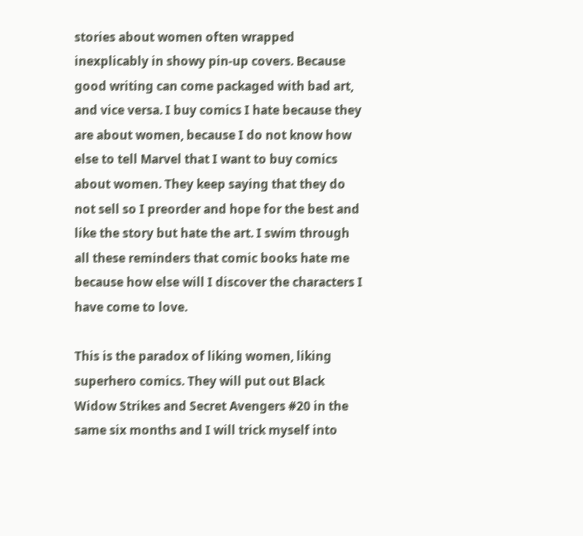stories about women often wrapped inexplicably in showy pin-up covers. Because good writing can come packaged with bad art, and vice versa. I buy comics I hate because they are about women, because I do not know how else to tell Marvel that I want to buy comics about women. They keep saying that they do not sell so I preorder and hope for the best and like the story but hate the art. I swim through all these reminders that comic books hate me because how else will I discover the characters I have come to love.

This is the paradox of liking women, liking superhero comics. They will put out Black Widow Strikes and Secret Avengers #20 in the same six months and I will trick myself into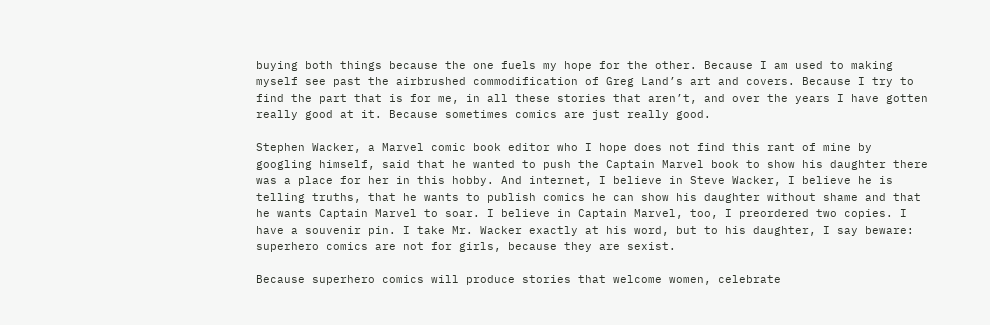buying both things because the one fuels my hope for the other. Because I am used to making myself see past the airbrushed commodification of Greg Land’s art and covers. Because I try to find the part that is for me, in all these stories that aren’t, and over the years I have gotten really good at it. Because sometimes comics are just really good.

Stephen Wacker, a Marvel comic book editor who I hope does not find this rant of mine by googling himself, said that he wanted to push the Captain Marvel book to show his daughter there was a place for her in this hobby. And internet, I believe in Steve Wacker, I believe he is telling truths, that he wants to publish comics he can show his daughter without shame and that he wants Captain Marvel to soar. I believe in Captain Marvel, too, I preordered two copies. I have a souvenir pin. I take Mr. Wacker exactly at his word, but to his daughter, I say beware: superhero comics are not for girls, because they are sexist.

Because superhero comics will produce stories that welcome women, celebrate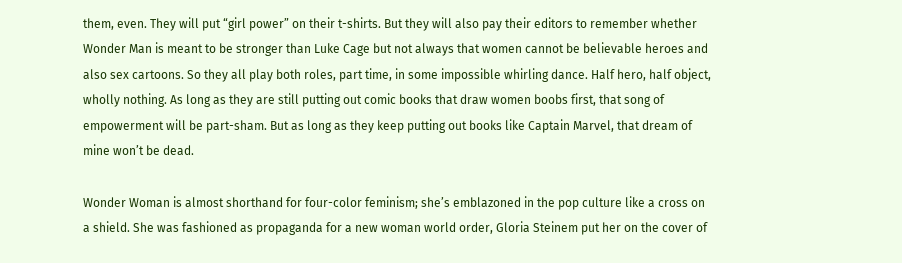them, even. They will put “girl power” on their t-shirts. But they will also pay their editors to remember whether Wonder Man is meant to be stronger than Luke Cage but not always that women cannot be believable heroes and also sex cartoons. So they all play both roles, part time, in some impossible whirling dance. Half hero, half object, wholly nothing. As long as they are still putting out comic books that draw women boobs first, that song of empowerment will be part-sham. But as long as they keep putting out books like Captain Marvel, that dream of mine won’t be dead.

Wonder Woman is almost shorthand for four-color feminism; she’s emblazoned in the pop culture like a cross on a shield. She was fashioned as propaganda for a new woman world order, Gloria Steinem put her on the cover of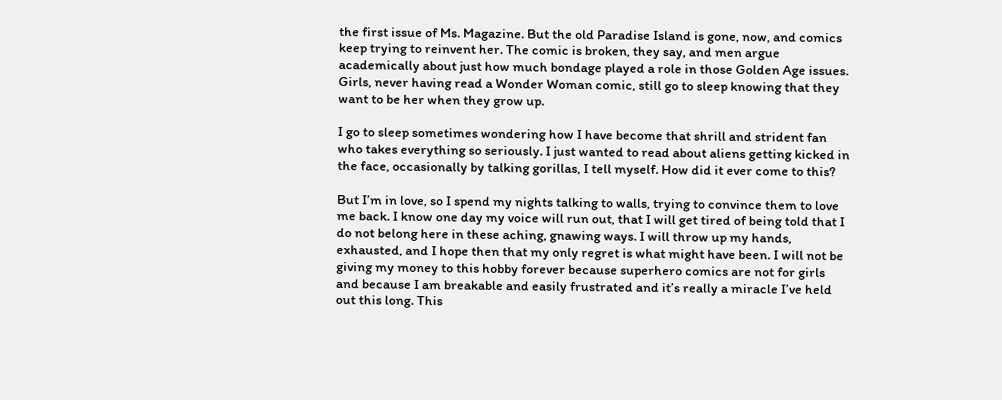the first issue of Ms. Magazine. But the old Paradise Island is gone, now, and comics keep trying to reinvent her. The comic is broken, they say, and men argue academically about just how much bondage played a role in those Golden Age issues. Girls, never having read a Wonder Woman comic, still go to sleep knowing that they want to be her when they grow up.

I go to sleep sometimes wondering how I have become that shrill and strident fan who takes everything so seriously. I just wanted to read about aliens getting kicked in the face, occasionally by talking gorillas, I tell myself. How did it ever come to this?

But I’m in love, so I spend my nights talking to walls, trying to convince them to love me back. I know one day my voice will run out, that I will get tired of being told that I do not belong here in these aching, gnawing ways. I will throw up my hands, exhausted, and I hope then that my only regret is what might have been. I will not be giving my money to this hobby forever because superhero comics are not for girls and because I am breakable and easily frustrated and it’s really a miracle I’ve held out this long. This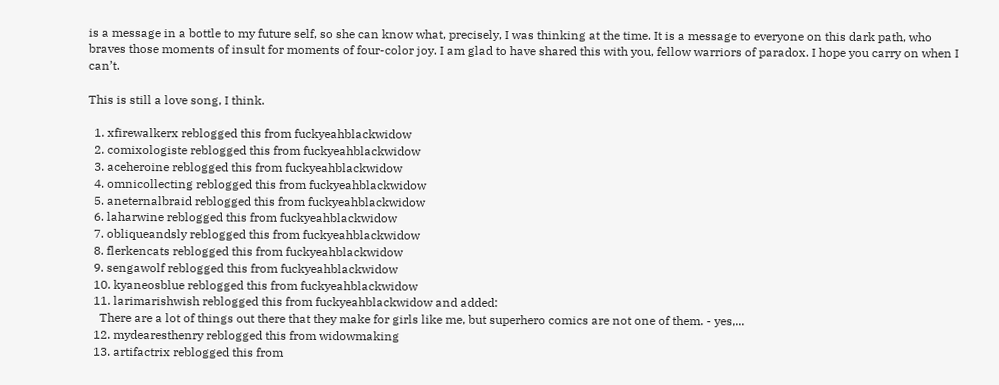is a message in a bottle to my future self, so she can know what, precisely, I was thinking at the time. It is a message to everyone on this dark path, who braves those moments of insult for moments of four-color joy. I am glad to have shared this with you, fellow warriors of paradox. I hope you carry on when I can’t.

This is still a love song, I think.

  1. xfirewalkerx reblogged this from fuckyeahblackwidow
  2. comixologiste reblogged this from fuckyeahblackwidow
  3. aceheroine reblogged this from fuckyeahblackwidow
  4. omnicollecting reblogged this from fuckyeahblackwidow
  5. aneternalbraid reblogged this from fuckyeahblackwidow
  6. laharwine reblogged this from fuckyeahblackwidow
  7. obliqueandsly reblogged this from fuckyeahblackwidow
  8. flerkencats reblogged this from fuckyeahblackwidow
  9. sengawolf reblogged this from fuckyeahblackwidow
  10. kyaneosblue reblogged this from fuckyeahblackwidow
  11. larimarishwish reblogged this from fuckyeahblackwidow and added:
    There are a lot of things out there that they make for girls like me, but superhero comics are not one of them. - yes,...
  12. mydearesthenry reblogged this from widowmaking
  13. artifactrix reblogged this from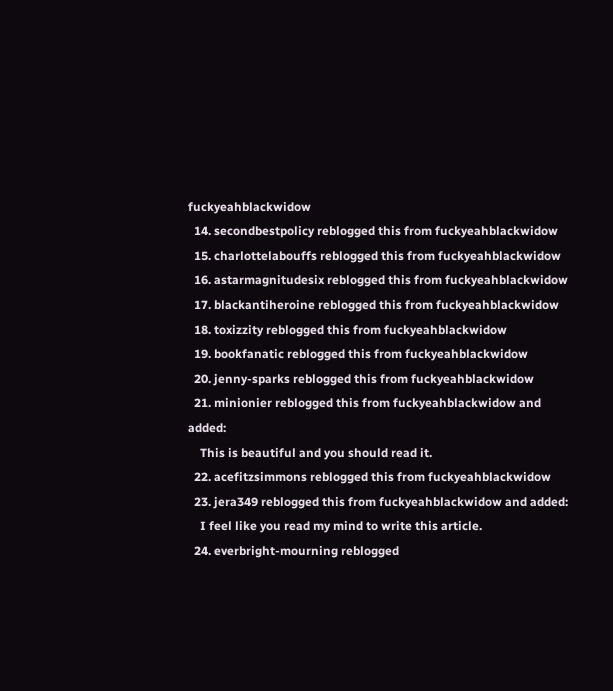fuckyeahblackwidow
  14. secondbestpolicy reblogged this from fuckyeahblackwidow
  15. charlottelabouffs reblogged this from fuckyeahblackwidow
  16. astarmagnitudesix reblogged this from fuckyeahblackwidow
  17. blackantiheroine reblogged this from fuckyeahblackwidow
  18. toxizzity reblogged this from fuckyeahblackwidow
  19. bookfanatic reblogged this from fuckyeahblackwidow
  20. jenny-sparks reblogged this from fuckyeahblackwidow
  21. minionier reblogged this from fuckyeahblackwidow and added:
    This is beautiful and you should read it.
  22. acefitzsimmons reblogged this from fuckyeahblackwidow
  23. jera349 reblogged this from fuckyeahblackwidow and added:
    I feel like you read my mind to write this article.
  24. everbright-mourning reblogged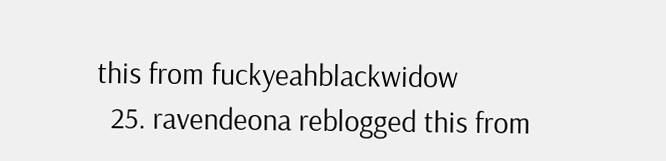this from fuckyeahblackwidow
  25. ravendeona reblogged this from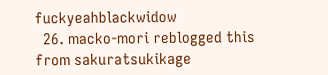fuckyeahblackwidow
  26. macko-mori reblogged this from sakuratsukikage